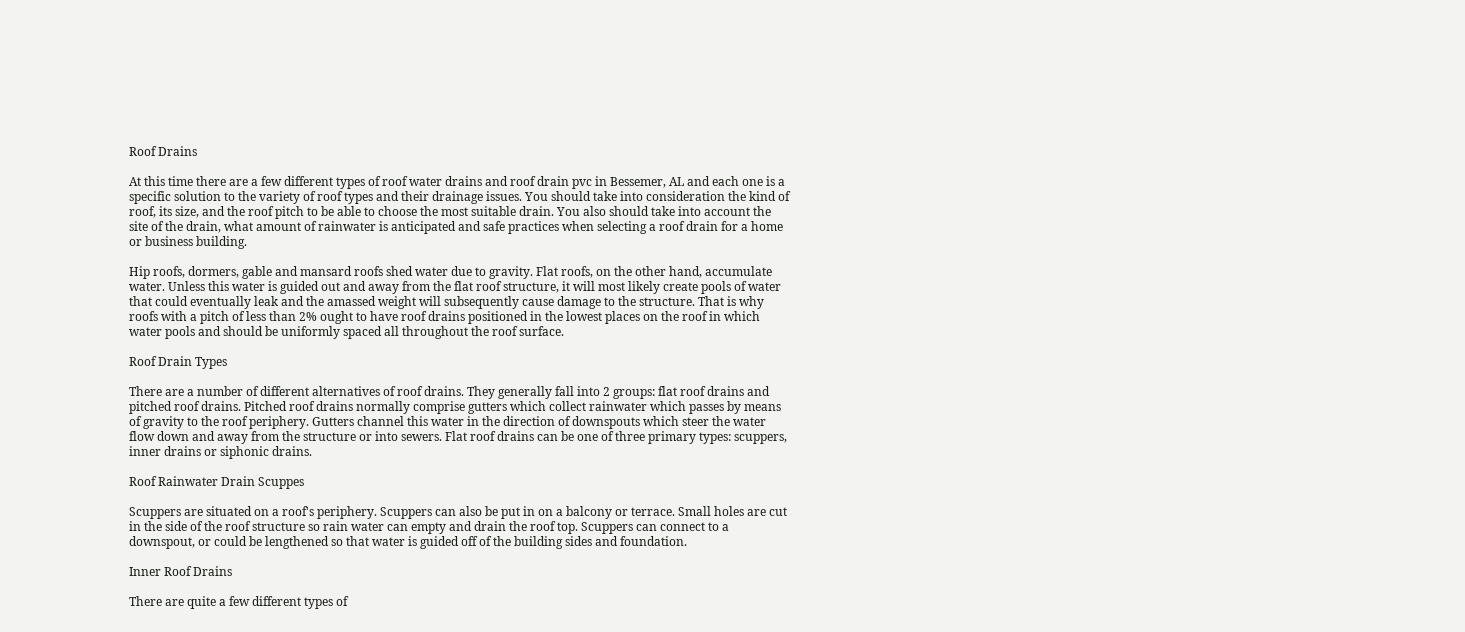Roof Drains

At this time there are a few different types of roof water drains and roof drain pvc in Bessemer, AL and each one is a specific solution to the variety of roof types and their drainage issues. You should take into consideration the kind of roof, its size, and the roof pitch to be able to choose the most suitable drain. You also should take into account the site of the drain, what amount of rainwater is anticipated and safe practices when selecting a roof drain for a home or business building.

Hip roofs, dormers, gable and mansard roofs shed water due to gravity. Flat roofs, on the other hand, accumulate water. Unless this water is guided out and away from the flat roof structure, it will most likely create pools of water that could eventually leak and the amassed weight will subsequently cause damage to the structure. That is why roofs with a pitch of less than 2% ought to have roof drains positioned in the lowest places on the roof in which water pools and should be uniformly spaced all throughout the roof surface.

Roof Drain Types

There are a number of different alternatives of roof drains. They generally fall into 2 groups: flat roof drains and pitched roof drains. Pitched roof drains normally comprise gutters which collect rainwater which passes by means of gravity to the roof periphery. Gutters channel this water in the direction of downspouts which steer the water flow down and away from the structure or into sewers. Flat roof drains can be one of three primary types: scuppers, inner drains or siphonic drains.

Roof Rainwater Drain Scuppes

Scuppers are situated on a roof's periphery. Scuppers can also be put in on a balcony or terrace. Small holes are cut in the side of the roof structure so rain water can empty and drain the roof top. Scuppers can connect to a downspout, or could be lengthened so that water is guided off of the building sides and foundation.

Inner Roof Drains

There are quite a few different types of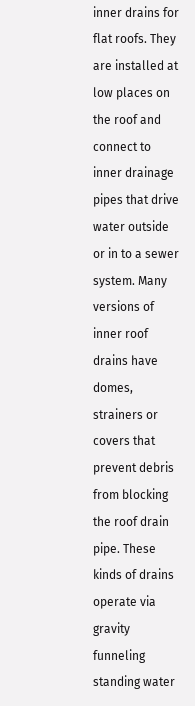inner drains for flat roofs. They are installed at low places on the roof and connect to inner drainage pipes that drive water outside or in to a sewer system. Many versions of inner roof drains have domes, strainers or covers that prevent debris from blocking the roof drain pipe. These kinds of drains operate via gravity funneling standing water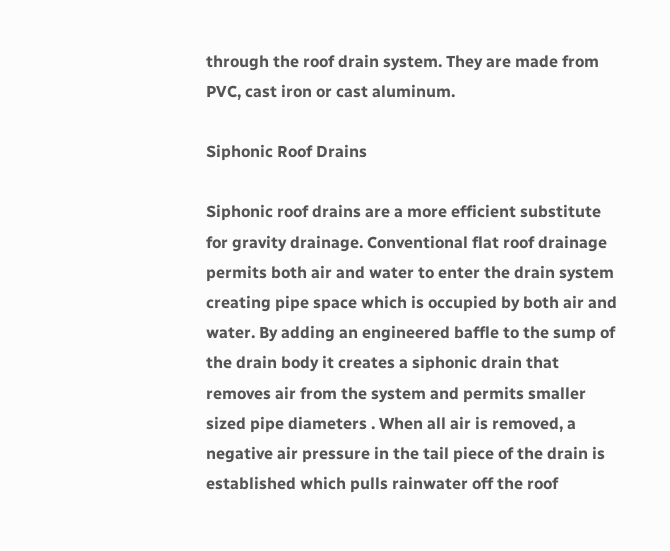through the roof drain system. They are made from PVC, cast iron or cast aluminum.

Siphonic Roof Drains

Siphonic roof drains are a more efficient substitute for gravity drainage. Conventional flat roof drainage permits both air and water to enter the drain system creating pipe space which is occupied by both air and water. By adding an engineered baffle to the sump of the drain body it creates a siphonic drain that removes air from the system and permits smaller sized pipe diameters . When all air is removed, a negative air pressure in the tail piece of the drain is established which pulls rainwater off the roof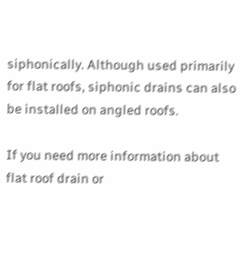siphonically. Although used primarily for flat roofs, siphonic drains can also be installed on angled roofs.

If you need more information about flat roof drain or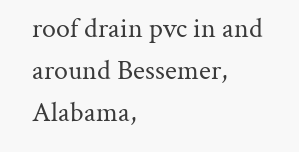roof drain pvc in and around Bessemer, Alabama,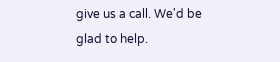give us a call. We'd be glad to help.